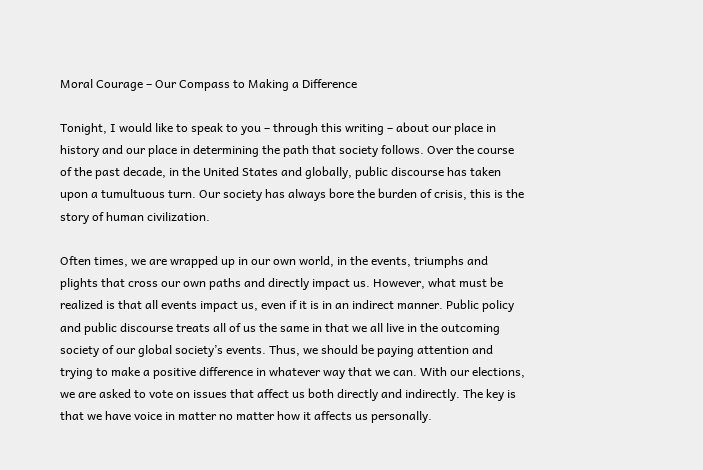Moral Courage – Our Compass to Making a Difference

Tonight, I would like to speak to you – through this writing – about our place in history and our place in determining the path that society follows. Over the course of the past decade, in the United States and globally, public discourse has taken upon a tumultuous turn. Our society has always bore the burden of crisis, this is the story of human civilization.

Often times, we are wrapped up in our own world, in the events, triumphs and plights that cross our own paths and directly impact us. However, what must be realized is that all events impact us, even if it is in an indirect manner. Public policy and public discourse treats all of us the same in that we all live in the outcoming society of our global society’s events. Thus, we should be paying attention and trying to make a positive difference in whatever way that we can. With our elections, we are asked to vote on issues that affect us both directly and indirectly. The key is that we have voice in matter no matter how it affects us personally.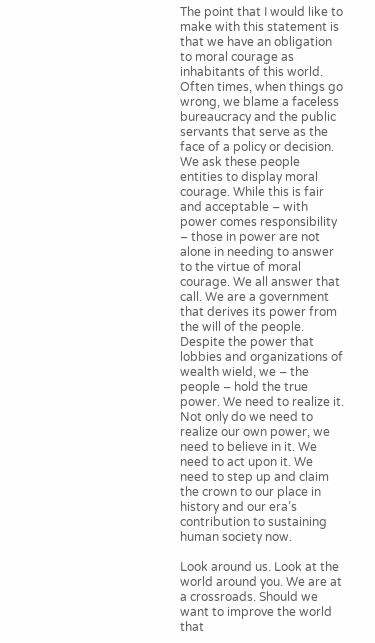The point that I would like to make with this statement is that we have an obligation to moral courage as inhabitants of this world. Often times, when things go wrong, we blame a faceless bureaucracy and the public servants that serve as the face of a policy or decision. We ask these people entities to display moral courage. While this is fair and acceptable – with power comes responsibility – those in power are not alone in needing to answer to the virtue of moral courage. We all answer that call. We are a government that derives its power from the will of the people. Despite the power that lobbies and organizations of wealth wield, we – the people – hold the true power. We need to realize it. Not only do we need to realize our own power, we need to believe in it. We need to act upon it. We need to step up and claim the crown to our place in history and our era’s contribution to sustaining human society now.

Look around us. Look at the world around you. We are at a crossroads. Should we want to improve the world that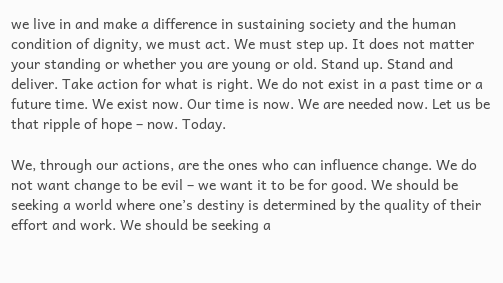we live in and make a difference in sustaining society and the human condition of dignity, we must act. We must step up. It does not matter your standing or whether you are young or old. Stand up. Stand and deliver. Take action for what is right. We do not exist in a past time or a future time. We exist now. Our time is now. We are needed now. Let us be that ripple of hope – now. Today.

We, through our actions, are the ones who can influence change. We do not want change to be evil – we want it to be for good. We should be seeking a world where one’s destiny is determined by the quality of their effort and work. We should be seeking a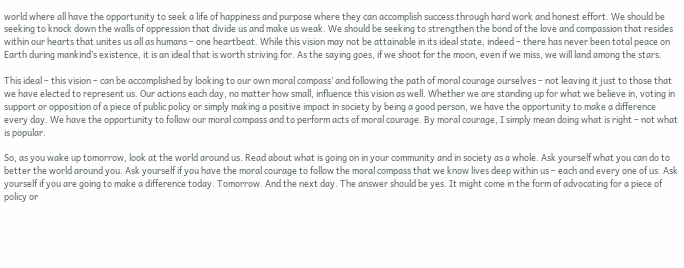world where all have the opportunity to seek a life of happiness and purpose where they can accomplish success through hard work and honest effort. We should be seeking to knock down the walls of oppression that divide us and make us weak. We should be seeking to strengthen the bond of the love and compassion that resides within our hearts that unites us all as humans – one heartbeat. While this vision may not be attainable in its ideal state, indeed – there has never been total peace on Earth during mankind’s existence, it is an ideal that is worth striving for. As the saying goes, if we shoot for the moon, even if we miss, we will land among the stars.

This ideal – this vision – can be accomplished by looking to our own moral compass’ and following the path of moral courage ourselves – not leaving it just to those that we have elected to represent us. Our actions each day, no matter how small, influence this vision as well. Whether we are standing up for what we believe in, voting in support or opposition of a piece of public policy or simply making a positive impact in society by being a good person, we have the opportunity to make a difference every day. We have the opportunity to follow our moral compass and to perform acts of moral courage. By moral courage, I simply mean doing what is right – not what is popular.

So, as you wake up tomorrow, look at the world around us. Read about what is going on in your community and in society as a whole. Ask yourself what you can do to better the world around you. Ask yourself if you have the moral courage to follow the moral compass that we know lives deep within us – each and every one of us. Ask yourself if you are going to make a difference today. Tomorrow. And the next day. The answer should be yes. It might come in the form of advocating for a piece of policy or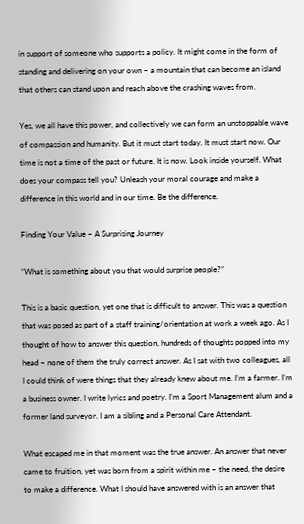in support of someone who supports a policy. It might come in the form of standing and delivering on your own – a mountain that can become an island that others can stand upon and reach above the crashing waves from.

Yes, we all have this power, and collectively we can form an unstoppable wave of compassion and humanity. But it must start today. It must start now. Our time is not a time of the past or future. It is now. Look inside yourself. What does your compass tell you? Unleash your moral courage and make a difference in this world and in our time. Be the difference.

Finding Your Value – A Surprising Journey

“What is something about you that would surprise people?”

This is a basic question, yet one that is difficult to answer. This was a question that was posed as part of a staff training/orientation at work a week ago. As I thought of how to answer this question, hundreds of thoughts popped into my head – none of them the truly correct answer. As I sat with two colleagues, all I could think of were things that they already knew about me. I’m a farmer. I’m a business owner. I write lyrics and poetry. I’m a Sport Management alum and a former land surveyor. I am a sibling and a Personal Care Attendant.

What escaped me in that moment was the true answer. An answer that never came to fruition, yet was born from a spirit within me – the need, the desire to make a difference. What I should have answered with is an answer that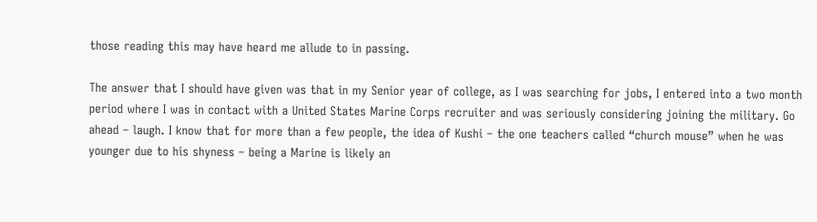those reading this may have heard me allude to in passing.

The answer that I should have given was that in my Senior year of college, as I was searching for jobs, I entered into a two month period where I was in contact with a United States Marine Corps recruiter and was seriously considering joining the military. Go ahead – laugh. I know that for more than a few people, the idea of Kushi – the one teachers called “church mouse” when he was younger due to his shyness – being a Marine is likely an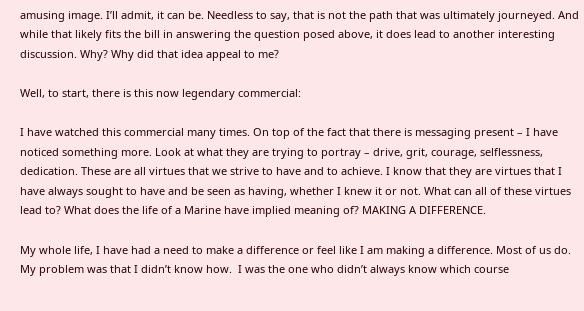amusing image. I’ll admit, it can be. Needless to say, that is not the path that was ultimately journeyed. And while that likely fits the bill in answering the question posed above, it does lead to another interesting discussion. Why? Why did that idea appeal to me?

Well, to start, there is this now legendary commercial:

I have watched this commercial many times. On top of the fact that there is messaging present – I have noticed something more. Look at what they are trying to portray – drive, grit, courage, selflessness, dedication. These are all virtues that we strive to have and to achieve. I know that they are virtues that I have always sought to have and be seen as having, whether I knew it or not. What can all of these virtues lead to? What does the life of a Marine have implied meaning of? MAKING A DIFFERENCE.

My whole life, I have had a need to make a difference or feel like I am making a difference. Most of us do. My problem was that I didn’t know how.  I was the one who didn’t always know which course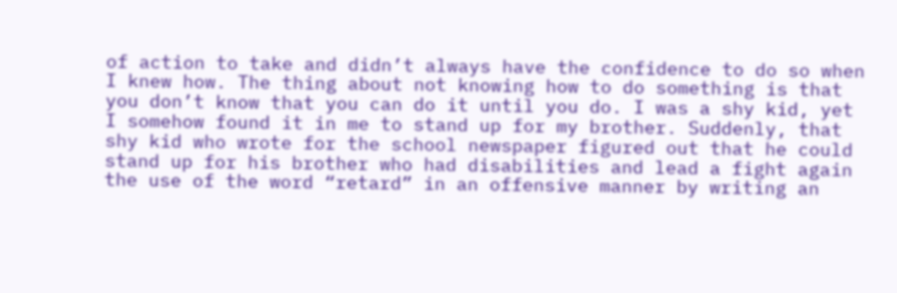of action to take and didn’t always have the confidence to do so when I knew how. The thing about not knowing how to do something is that you don’t know that you can do it until you do. I was a shy kid, yet I somehow found it in me to stand up for my brother. Suddenly, that shy kid who wrote for the school newspaper figured out that he could stand up for his brother who had disabilities and lead a fight again the use of the word “retard” in an offensive manner by writing an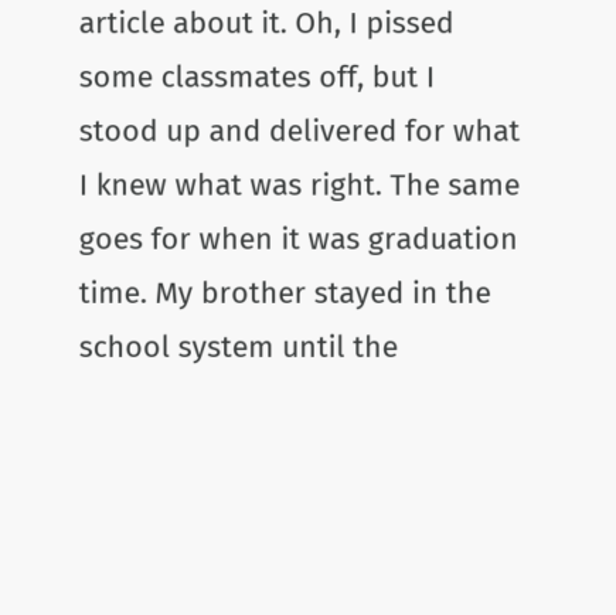article about it. Oh, I pissed some classmates off, but I stood up and delivered for what I knew what was right. The same goes for when it was graduation time. My brother stayed in the school system until the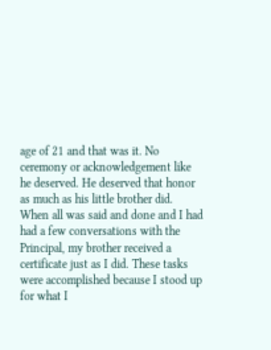age of 21 and that was it. No ceremony or acknowledgement like he deserved. He deserved that honor as much as his little brother did. When all was said and done and I had had a few conversations with the Principal, my brother received a certificate just as I did. These tasks were accomplished because I stood up for what I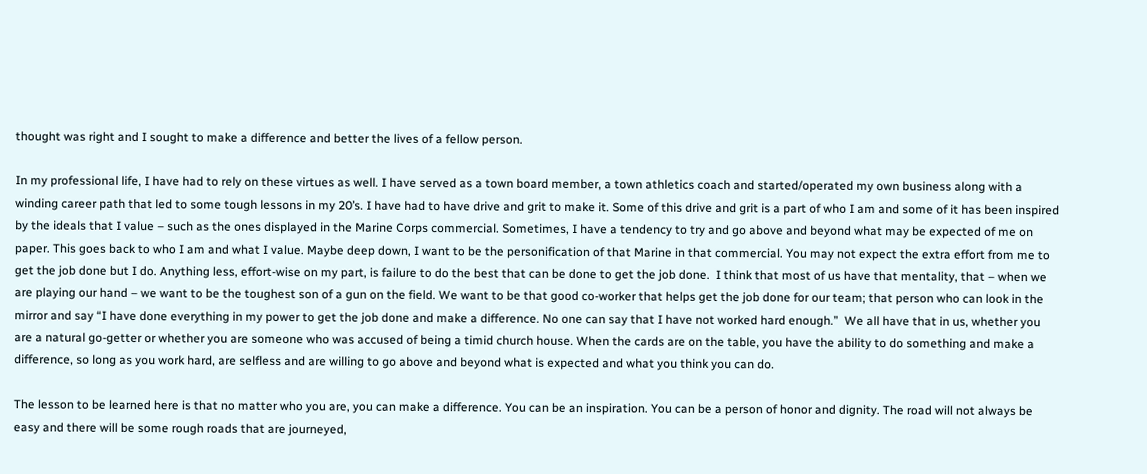thought was right and I sought to make a difference and better the lives of a fellow person.

In my professional life, I have had to rely on these virtues as well. I have served as a town board member, a town athletics coach and started/operated my own business along with a winding career path that led to some tough lessons in my 20’s. I have had to have drive and grit to make it. Some of this drive and grit is a part of who I am and some of it has been inspired by the ideals that I value – such as the ones displayed in the Marine Corps commercial. Sometimes, I have a tendency to try and go above and beyond what may be expected of me on paper. This goes back to who I am and what I value. Maybe deep down, I want to be the personification of that Marine in that commercial. You may not expect the extra effort from me to get the job done but I do. Anything less, effort-wise on my part, is failure to do the best that can be done to get the job done.  I think that most of us have that mentality, that – when we are playing our hand – we want to be the toughest son of a gun on the field. We want to be that good co-worker that helps get the job done for our team; that person who can look in the mirror and say “I have done everything in my power to get the job done and make a difference. No one can say that I have not worked hard enough.”  We all have that in us, whether you are a natural go-getter or whether you are someone who was accused of being a timid church house. When the cards are on the table, you have the ability to do something and make a difference, so long as you work hard, are selfless and are willing to go above and beyond what is expected and what you think you can do.

The lesson to be learned here is that no matter who you are, you can make a difference. You can be an inspiration. You can be a person of honor and dignity. The road will not always be easy and there will be some rough roads that are journeyed,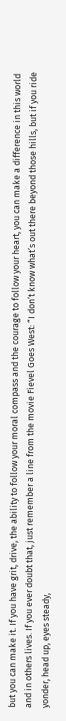but you can make it. If you have grit, drive, the ability to follow your moral compass and the courage to follow your heart, you can make a difference in this world and in others lives. If you ever doubt that, just remember a line from the movie Fievel Goes West: “I don’t know what’s out there beyond those hills, but if you ride yonder, head up, eyes steady,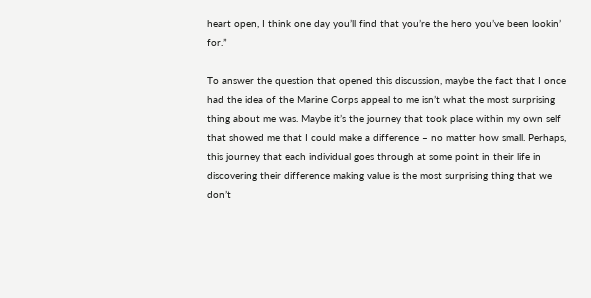heart open, I think one day you’ll find that you’re the hero you’ve been lookin’ for.”

To answer the question that opened this discussion, maybe the fact that I once had the idea of the Marine Corps appeal to me isn’t what the most surprising thing about me was. Maybe it’s the journey that took place within my own self that showed me that I could make a difference – no matter how small. Perhaps, this journey that each individual goes through at some point in their life in discovering their difference making value is the most surprising thing that we don’t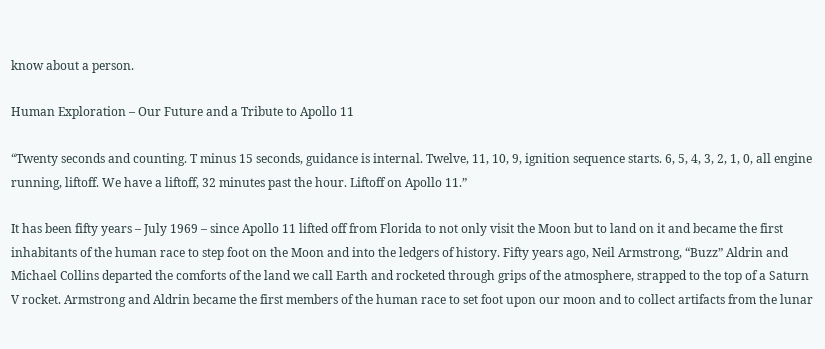know about a person.

Human Exploration – Our Future and a Tribute to Apollo 11

“Twenty seconds and counting. T minus 15 seconds, guidance is internal. Twelve, 11, 10, 9, ignition sequence starts. 6, 5, 4, 3, 2, 1, 0, all engine running, liftoff. We have a liftoff, 32 minutes past the hour. Liftoff on Apollo 11.”

It has been fifty years – July 1969 – since Apollo 11 lifted off from Florida to not only visit the Moon but to land on it and became the first inhabitants of the human race to step foot on the Moon and into the ledgers of history. Fifty years ago, Neil Armstrong, “Buzz” Aldrin and Michael Collins departed the comforts of the land we call Earth and rocketed through grips of the atmosphere, strapped to the top of a Saturn V rocket. Armstrong and Aldrin became the first members of the human race to set foot upon our moon and to collect artifacts from the lunar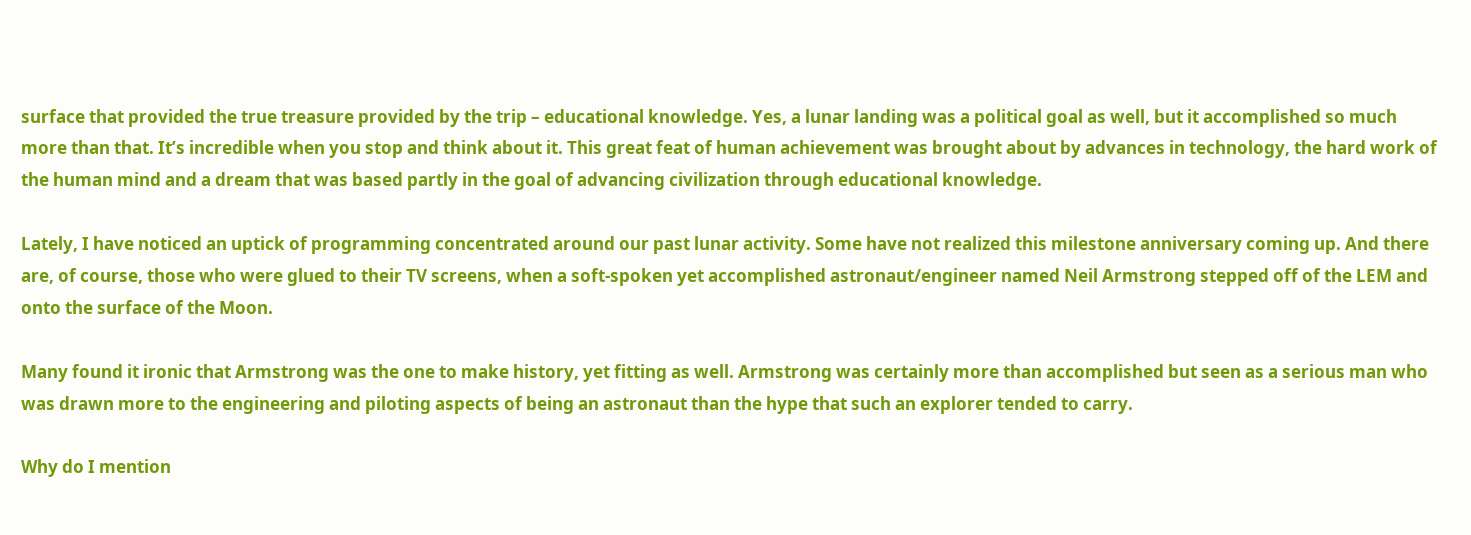surface that provided the true treasure provided by the trip – educational knowledge. Yes, a lunar landing was a political goal as well, but it accomplished so much more than that. It’s incredible when you stop and think about it. This great feat of human achievement was brought about by advances in technology, the hard work of the human mind and a dream that was based partly in the goal of advancing civilization through educational knowledge.

Lately, I have noticed an uptick of programming concentrated around our past lunar activity. Some have not realized this milestone anniversary coming up. And there are, of course, those who were glued to their TV screens, when a soft-spoken yet accomplished astronaut/engineer named Neil Armstrong stepped off of the LEM and onto the surface of the Moon.

Many found it ironic that Armstrong was the one to make history, yet fitting as well. Armstrong was certainly more than accomplished but seen as a serious man who was drawn more to the engineering and piloting aspects of being an astronaut than the hype that such an explorer tended to carry.

Why do I mention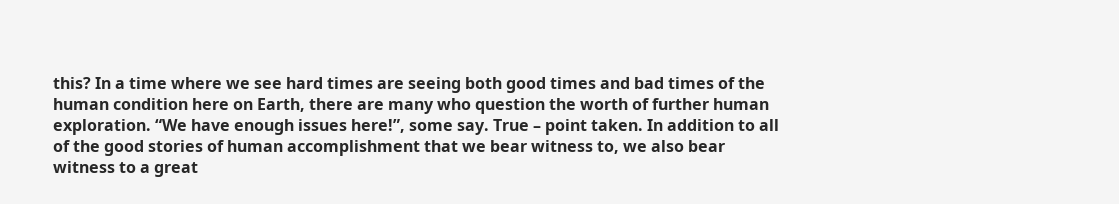this? In a time where we see hard times are seeing both good times and bad times of the human condition here on Earth, there are many who question the worth of further human exploration. “We have enough issues here!”, some say. True – point taken. In addition to all of the good stories of human accomplishment that we bear witness to, we also bear witness to a great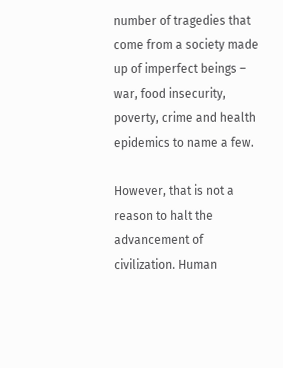number of tragedies that come from a society made up of imperfect beings – war, food insecurity, poverty, crime and health epidemics to name a few.

However, that is not a reason to halt the advancement of civilization. Human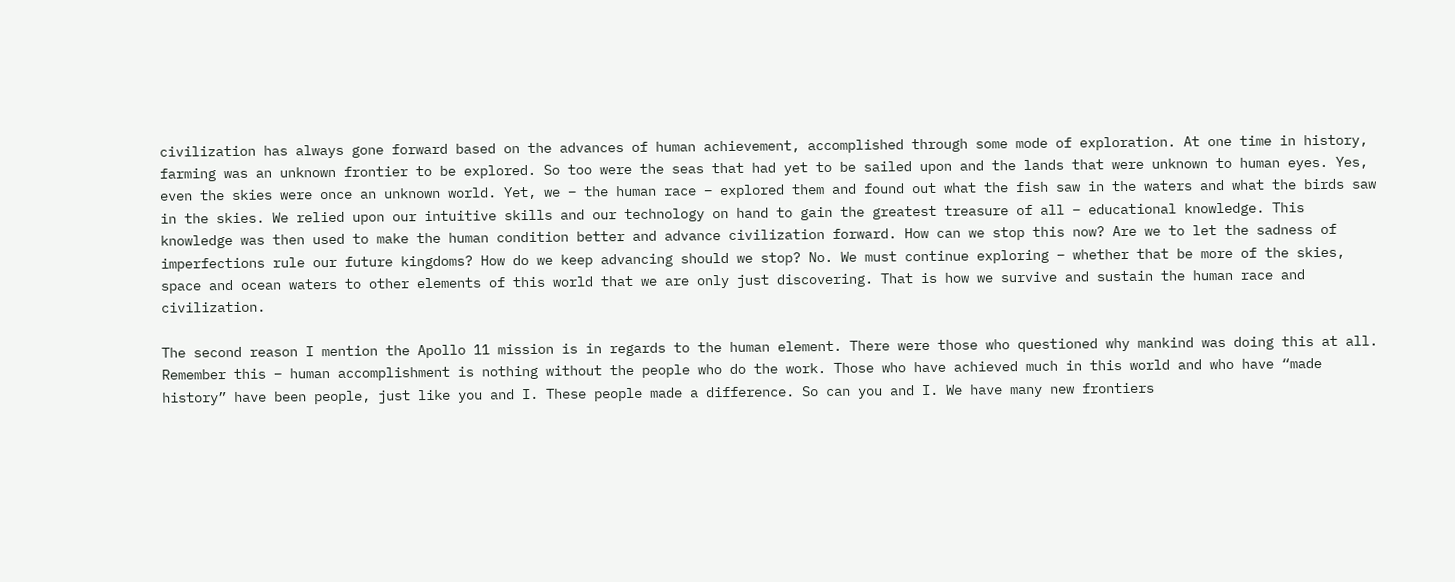civilization has always gone forward based on the advances of human achievement, accomplished through some mode of exploration. At one time in history, farming was an unknown frontier to be explored. So too were the seas that had yet to be sailed upon and the lands that were unknown to human eyes. Yes, even the skies were once an unknown world. Yet, we – the human race – explored them and found out what the fish saw in the waters and what the birds saw in the skies. We relied upon our intuitive skills and our technology on hand to gain the greatest treasure of all – educational knowledge. This knowledge was then used to make the human condition better and advance civilization forward. How can we stop this now? Are we to let the sadness of imperfections rule our future kingdoms? How do we keep advancing should we stop? No. We must continue exploring – whether that be more of the skies, space and ocean waters to other elements of this world that we are only just discovering. That is how we survive and sustain the human race and civilization.

The second reason I mention the Apollo 11 mission is in regards to the human element. There were those who questioned why mankind was doing this at all. Remember this – human accomplishment is nothing without the people who do the work. Those who have achieved much in this world and who have “made history” have been people, just like you and I. These people made a difference. So can you and I. We have many new frontiers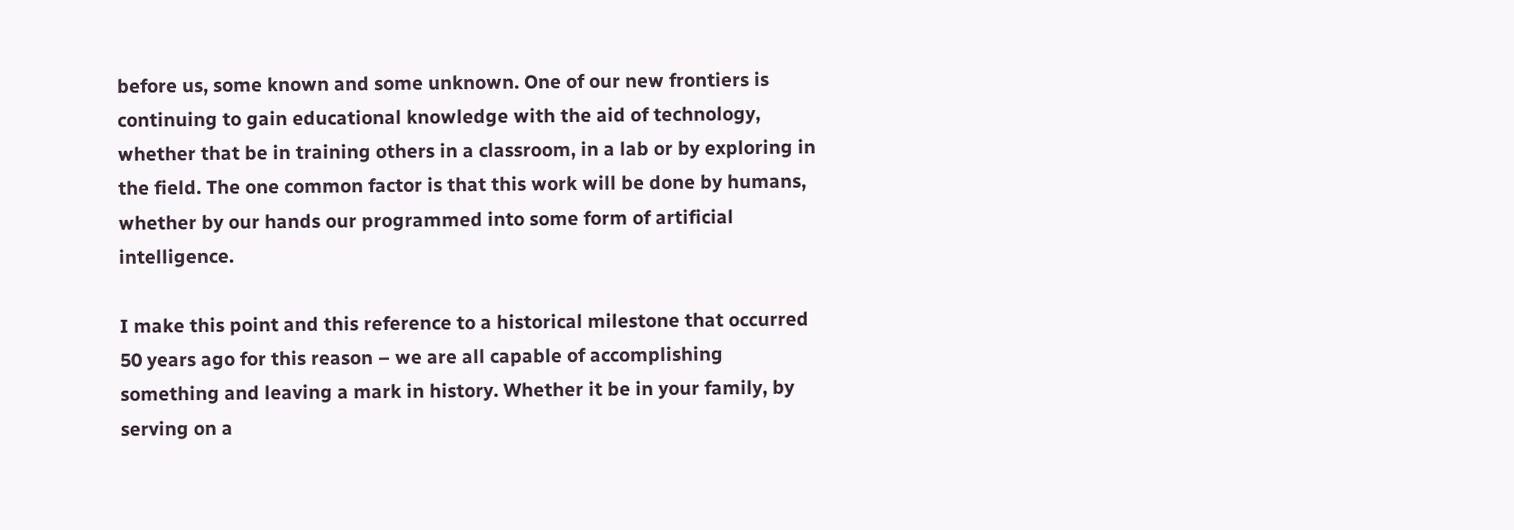before us, some known and some unknown. One of our new frontiers is continuing to gain educational knowledge with the aid of technology, whether that be in training others in a classroom, in a lab or by exploring in the field. The one common factor is that this work will be done by humans, whether by our hands our programmed into some form of artificial intelligence.

I make this point and this reference to a historical milestone that occurred 50 years ago for this reason – we are all capable of accomplishing something and leaving a mark in history. Whether it be in your family, by serving on a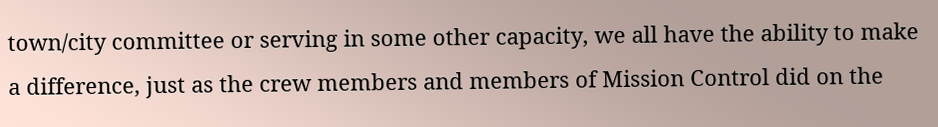town/city committee or serving in some other capacity, we all have the ability to make a difference, just as the crew members and members of Mission Control did on the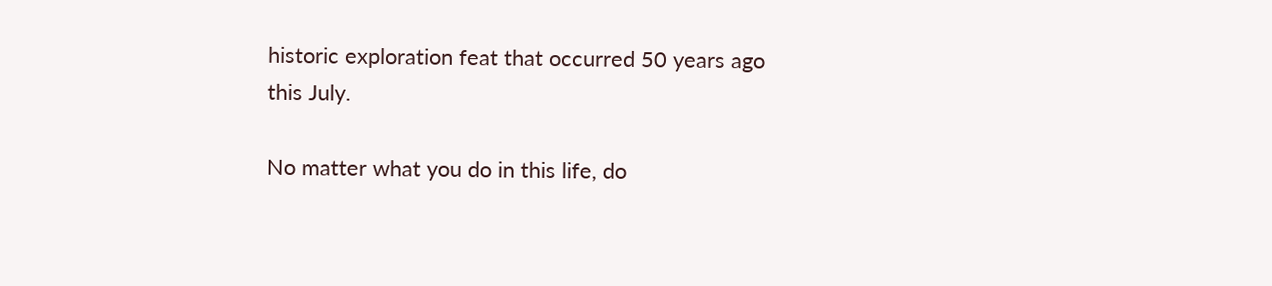historic exploration feat that occurred 50 years ago this July.

No matter what you do in this life, do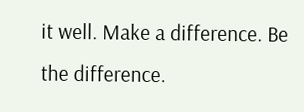it well. Make a difference. Be the difference.